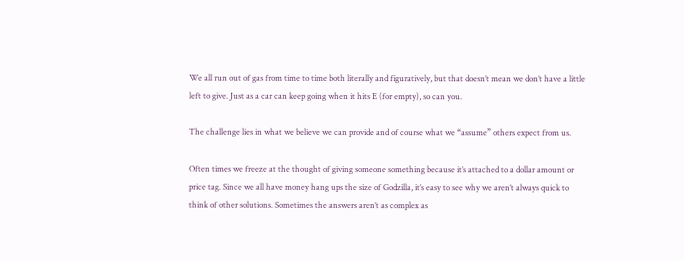We all run out of gas from time to time both literally and figuratively, but that doesn’t mean we don’t have a little left to give. Just as a car can keep going when it hits E (for empty), so can you.

The challenge lies in what we believe we can provide and of course what we “assume” others expect from us.

Often times we freeze at the thought of giving someone something because it’s attached to a dollar amount or price tag. Since we all have money hang ups the size of Godzilla, it’s easy to see why we aren’t always quick to think of other solutions. Sometimes the answers aren’t as complex as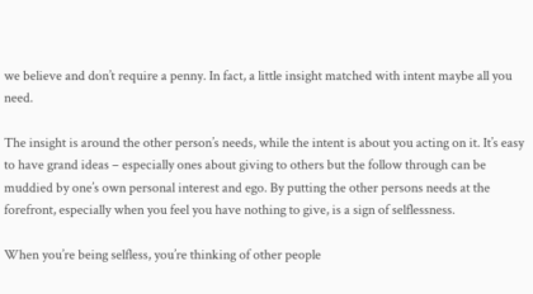we believe and don’t require a penny. In fact, a little insight matched with intent maybe all you need.

The insight is around the other person’s needs, while the intent is about you acting on it. It’s easy to have grand ideas – especially ones about giving to others but the follow through can be muddied by one’s own personal interest and ego. By putting the other persons needs at the forefront, especially when you feel you have nothing to give, is a sign of selflessness.

When you’re being selfless, you’re thinking of other people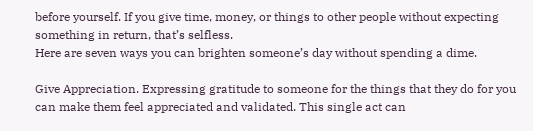before yourself. If you give time, money, or things to other people without expecting something in return, that’s selfless.
Here are seven ways you can brighten someone’s day without spending a dime.

Give Appreciation. Expressing gratitude to someone for the things that they do for you can make them feel appreciated and validated. This single act can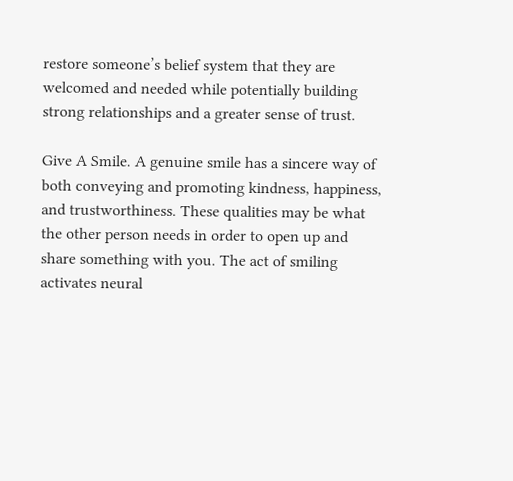restore someone’s belief system that they are welcomed and needed while potentially building strong relationships and a greater sense of trust.

Give A Smile. A genuine smile has a sincere way of both conveying and promoting kindness, happiness, and trustworthiness. These qualities may be what the other person needs in order to open up and share something with you. The act of smiling activates neural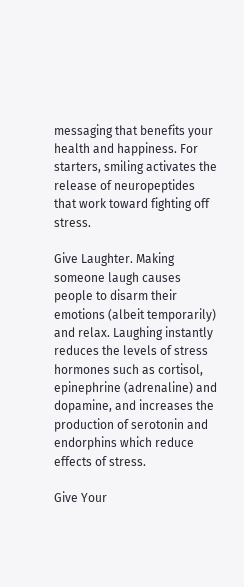messaging that benefits your health and happiness. For starters, smiling activates the release of neuropeptides that work toward fighting off stress.

Give Laughter. Making someone laugh causes people to disarm their emotions (albeit temporarily) and relax. Laughing instantly reduces the levels of stress hormones such as cortisol, epinephrine (adrenaline) and dopamine, and increases the production of serotonin and endorphins which reduce effects of stress.

Give Your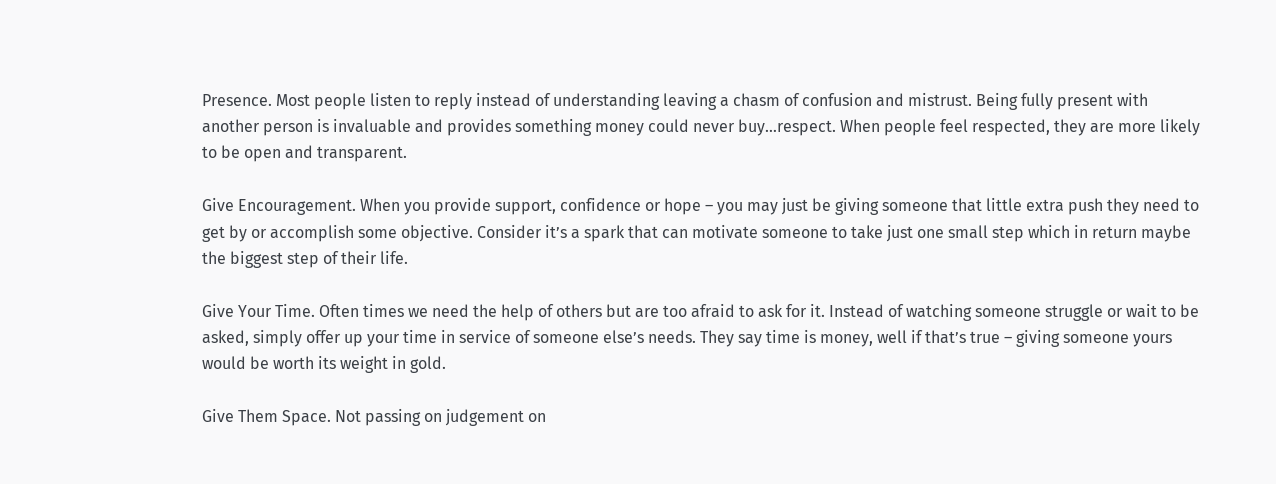Presence. Most people listen to reply instead of understanding leaving a chasm of confusion and mistrust. Being fully present with another person is invaluable and provides something money could never buy…respect. When people feel respected, they are more likely to be open and transparent.

Give Encouragement. When you provide support, confidence or hope – you may just be giving someone that little extra push they need to get by or accomplish some objective. Consider it’s a spark that can motivate someone to take just one small step which in return maybe the biggest step of their life.

Give Your Time. Often times we need the help of others but are too afraid to ask for it. Instead of watching someone struggle or wait to be asked, simply offer up your time in service of someone else’s needs. They say time is money, well if that’s true – giving someone yours would be worth its weight in gold.

Give Them Space. Not passing on judgement on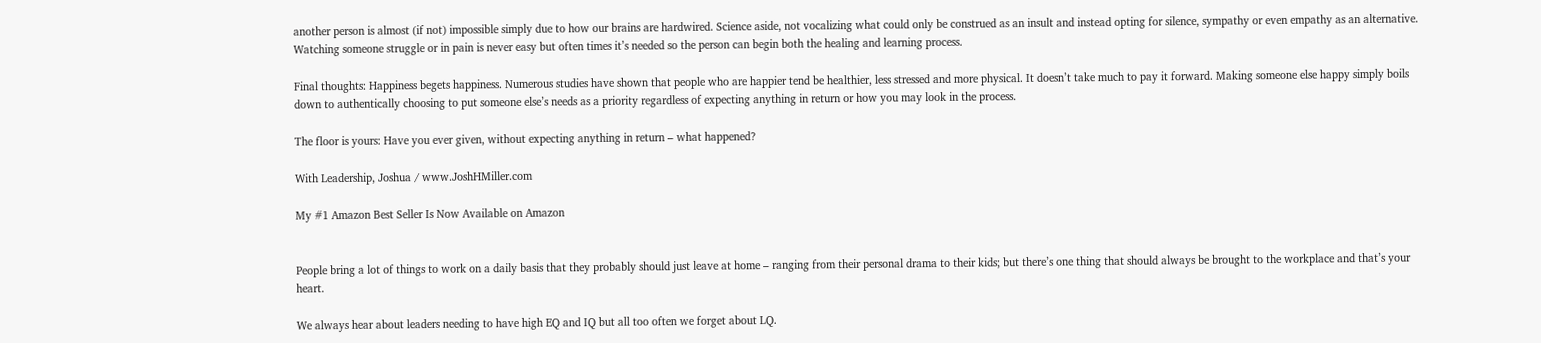another person is almost (if not) impossible simply due to how our brains are hardwired. Science aside, not vocalizing what could only be construed as an insult and instead opting for silence, sympathy or even empathy as an alternative. Watching someone struggle or in pain is never easy but often times it’s needed so the person can begin both the healing and learning process.

Final thoughts: Happiness begets happiness. Numerous studies have shown that people who are happier tend be healthier, less stressed and more physical. It doesn’t take much to pay it forward. Making someone else happy simply boils down to authentically choosing to put someone else’s needs as a priority regardless of expecting anything in return or how you may look in the process.

The floor is yours: Have you ever given, without expecting anything in return – what happened?

With Leadership, Joshua / www.JoshHMiller.com

My #1 Amazon Best Seller Is Now Available on Amazon


People bring a lot of things to work on a daily basis that they probably should just leave at home – ranging from their personal drama to their kids; but there’s one thing that should always be brought to the workplace and that’s your heart.

We always hear about leaders needing to have high EQ and IQ but all too often we forget about LQ.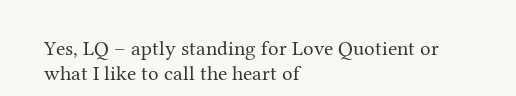Yes, LQ – aptly standing for Love Quotient or what I like to call the heart of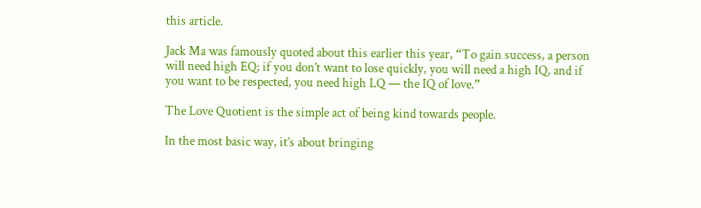this article.

Jack Ma was famously quoted about this earlier this year, “To gain success, a person will need high EQ; if you don’t want to lose quickly, you will need a high IQ, and if you want to be respected, you need high LQ — the IQ of love.”

The Love Quotient is the simple act of being kind towards people.

In the most basic way, it’s about bringing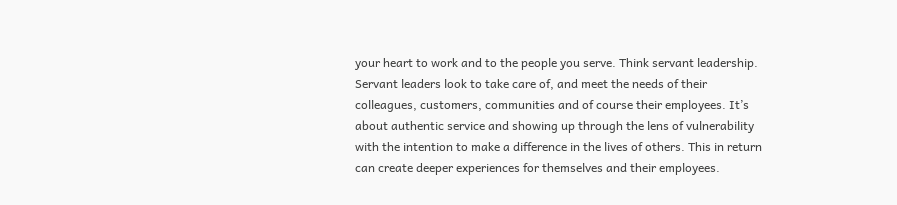your heart to work and to the people you serve. Think servant leadership. Servant leaders look to take care of, and meet the needs of their colleagues, customers, communities and of course their employees. It’s about authentic service and showing up through the lens of vulnerability with the intention to make a difference in the lives of others. This in return can create deeper experiences for themselves and their employees.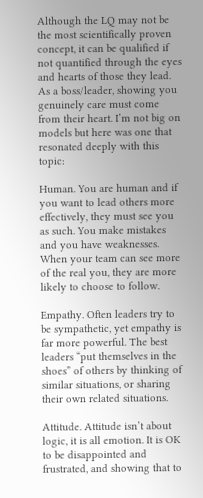Although the LQ may not be the most scientifically proven concept, it can be qualified if not quantified through the eyes and hearts of those they lead. As a boss/leader, showing you genuinely care must come from their heart. I’m not big on models but here was one that resonated deeply with this topic:

Human. You are human and if you want to lead others more effectively, they must see you as such. You make mistakes and you have weaknesses. When your team can see more of the real you, they are more likely to choose to follow.

Empathy. Often leaders try to be sympathetic, yet empathy is far more powerful. The best leaders “put themselves in the shoes” of others by thinking of similar situations, or sharing their own related situations.

Attitude. Attitude isn’t about logic, it is all emotion. It is OK to be disappointed and frustrated, and showing that to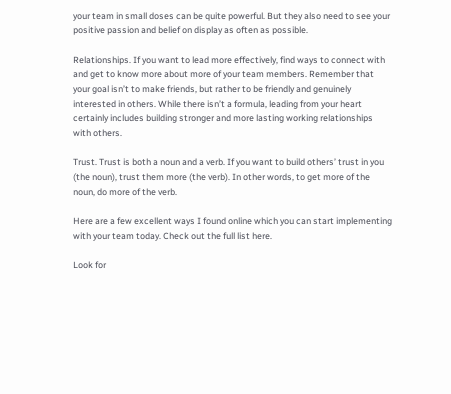your team in small doses can be quite powerful. But they also need to see your positive passion and belief on display as often as possible.

Relationships. If you want to lead more effectively, find ways to connect with and get to know more about more of your team members. Remember that your goal isn’t to make friends, but rather to be friendly and genuinely interested in others. While there isn’t a formula, leading from your heart certainly includes building stronger and more lasting working relationships with others.

Trust. Trust is both a noun and a verb. If you want to build others’ trust in you (the noun), trust them more (the verb). In other words, to get more of the noun, do more of the verb.

Here are a few excellent ways I found online which you can start implementing with your team today. Check out the full list here.

Look for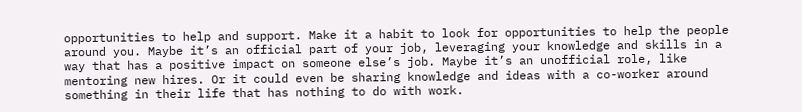opportunities to help and support. Make it a habit to look for opportunities to help the people around you. Maybe it’s an official part of your job, leveraging your knowledge and skills in a way that has a positive impact on someone else’s job. Maybe it’s an unofficial role, like mentoring new hires. Or it could even be sharing knowledge and ideas with a co-worker around something in their life that has nothing to do with work.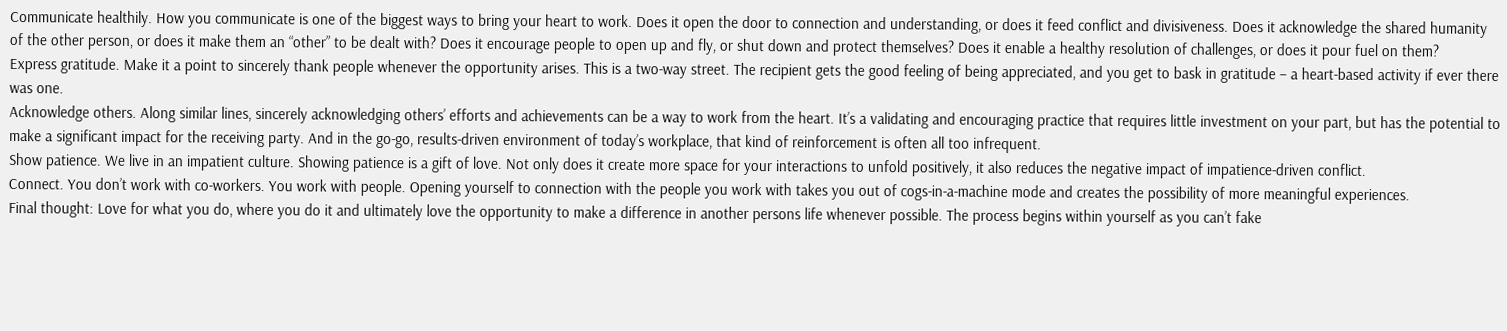Communicate healthily. How you communicate is one of the biggest ways to bring your heart to work. Does it open the door to connection and understanding, or does it feed conflict and divisiveness. Does it acknowledge the shared humanity of the other person, or does it make them an “other” to be dealt with? Does it encourage people to open up and fly, or shut down and protect themselves? Does it enable a healthy resolution of challenges, or does it pour fuel on them?
Express gratitude. Make it a point to sincerely thank people whenever the opportunity arises. This is a two-way street. The recipient gets the good feeling of being appreciated, and you get to bask in gratitude – a heart-based activity if ever there was one.
Acknowledge others. Along similar lines, sincerely acknowledging others’ efforts and achievements can be a way to work from the heart. It’s a validating and encouraging practice that requires little investment on your part, but has the potential to make a significant impact for the receiving party. And in the go-go, results-driven environment of today’s workplace, that kind of reinforcement is often all too infrequent.
Show patience. We live in an impatient culture. Showing patience is a gift of love. Not only does it create more space for your interactions to unfold positively, it also reduces the negative impact of impatience-driven conflict.
Connect. You don’t work with co-workers. You work with people. Opening yourself to connection with the people you work with takes you out of cogs-in-a-machine mode and creates the possibility of more meaningful experiences.
Final thought: Love for what you do, where you do it and ultimately love the opportunity to make a difference in another persons life whenever possible. The process begins within yourself as you can’t fake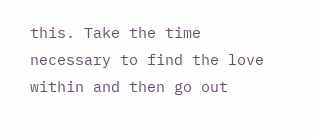this. Take the time necessary to find the love within and then go out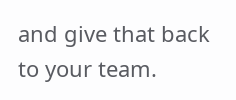and give that back to your team.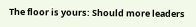The floor is yours: Should more leaders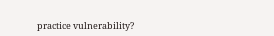practice vulnerability?